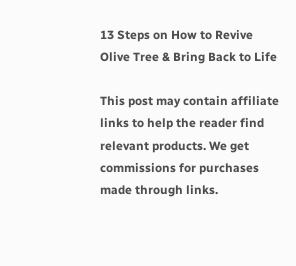13 Steps on How to Revive Olive Tree & Bring Back to Life

This post may contain affiliate links to help the reader find relevant products. We get commissions for purchases made through links.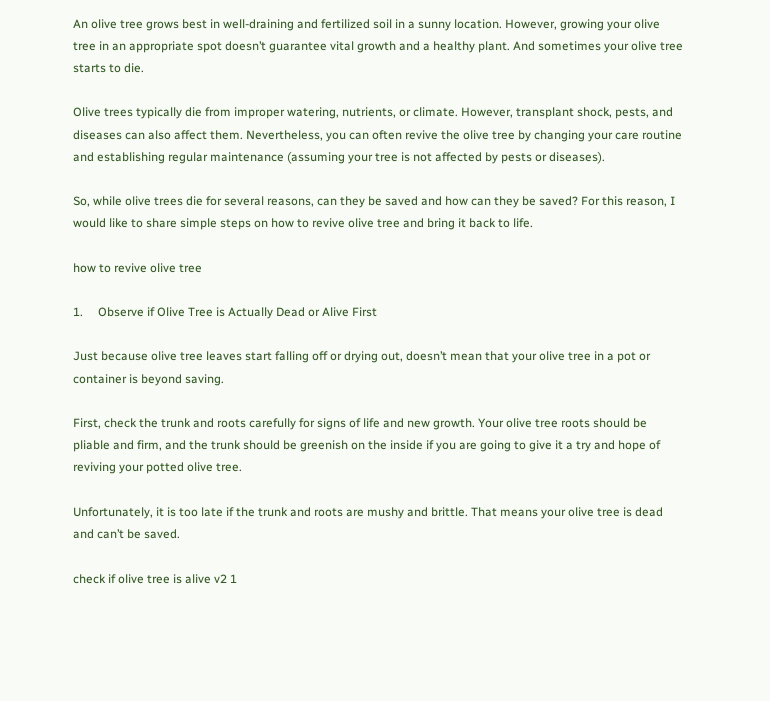An olive tree grows best in well-draining and fertilized soil in a sunny location. However, growing your olive tree in an appropriate spot doesn’t guarantee vital growth and a healthy plant. And sometimes your olive tree starts to die.

Olive trees typically die from improper watering, nutrients, or climate. However, transplant shock, pests, and diseases can also affect them. Nevertheless, you can often revive the olive tree by changing your care routine and establishing regular maintenance (assuming your tree is not affected by pests or diseases).

So, while olive trees die for several reasons, can they be saved and how can they be saved? For this reason, I would like to share simple steps on how to revive olive tree and bring it back to life.

how to revive olive tree

1.     Observe if Olive Tree is Actually Dead or Alive First

Just because olive tree leaves start falling off or drying out, doesn’t mean that your olive tree in a pot or container is beyond saving.

First, check the trunk and roots carefully for signs of life and new growth. Your olive tree roots should be pliable and firm, and the trunk should be greenish on the inside if you are going to give it a try and hope of reviving your potted olive tree.

Unfortunately, it is too late if the trunk and roots are mushy and brittle. That means your olive tree is dead and can’t be saved.

check if olive tree is alive v2 1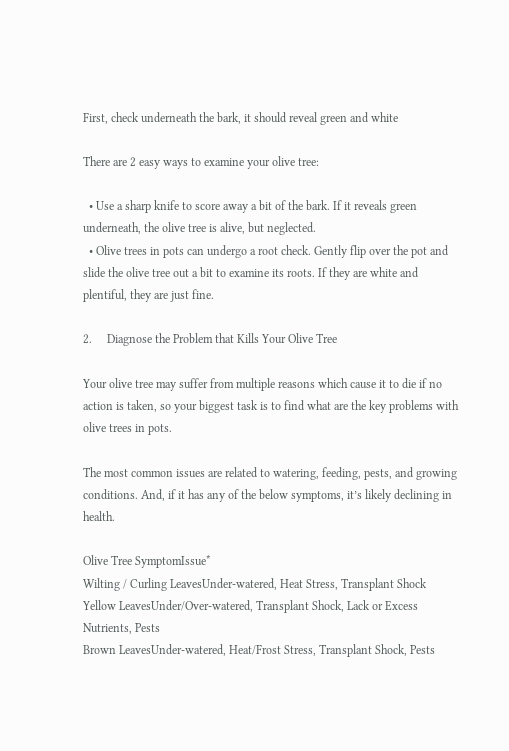First, check underneath the bark, it should reveal green and white

There are 2 easy ways to examine your olive tree:

  • Use a sharp knife to score away a bit of the bark. If it reveals green underneath, the olive tree is alive, but neglected.
  • Olive trees in pots can undergo a root check. Gently flip over the pot and slide the olive tree out a bit to examine its roots. If they are white and plentiful, they are just fine.

2.     Diagnose the Problem that Kills Your Olive Tree

Your olive tree may suffer from multiple reasons which cause it to die if no action is taken, so your biggest task is to find what are the key problems with olive trees in pots.

The most common issues are related to watering, feeding, pests, and growing conditions. And, if it has any of the below symptoms, it’s likely declining in health.

Olive Tree SymptomIssue*
Wilting / Curling LeavesUnder-watered, Heat Stress, Transplant Shock
Yellow LeavesUnder/Over-watered, Transplant Shock, Lack or Excess Nutrients, Pests
Brown LeavesUnder-watered, Heat/Frost Stress, Transplant Shock, Pests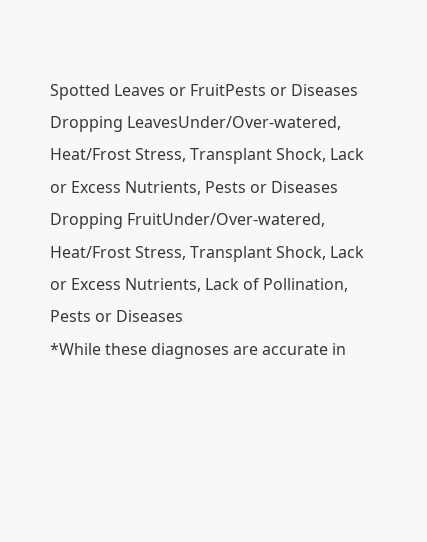Spotted Leaves or FruitPests or Diseases
Dropping LeavesUnder/Over-watered, Heat/Frost Stress, Transplant Shock, Lack or Excess Nutrients, Pests or Diseases
Dropping FruitUnder/Over-watered, Heat/Frost Stress, Transplant Shock, Lack or Excess Nutrients, Lack of Pollination, Pests or Diseases
*While these diagnoses are accurate in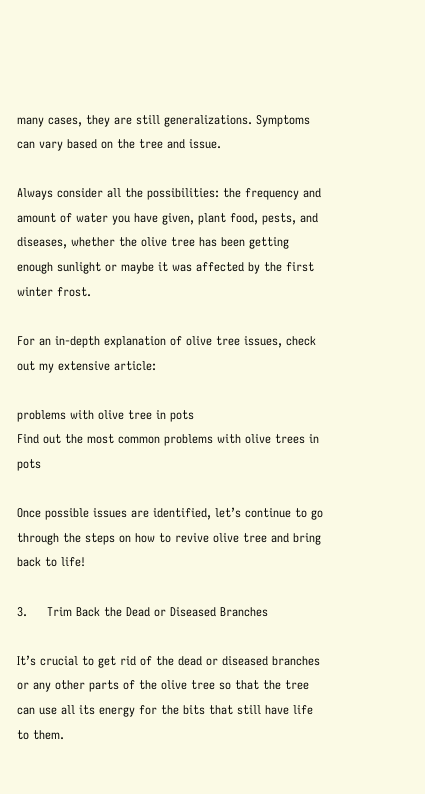many cases, they are still generalizations. Symptoms can vary based on the tree and issue.

Always consider all the possibilities: the frequency and amount of water you have given, plant food, pests, and diseases, whether the olive tree has been getting enough sunlight or maybe it was affected by the first winter frost.

For an in-depth explanation of olive tree issues, check out my extensive article:

problems with olive tree in pots
Find out the most common problems with olive trees in pots

Once possible issues are identified, let’s continue to go through the steps on how to revive olive tree and bring back to life!

3.     Trim Back the Dead or Diseased Branches

It’s crucial to get rid of the dead or diseased branches or any other parts of the olive tree so that the tree can use all its energy for the bits that still have life to them.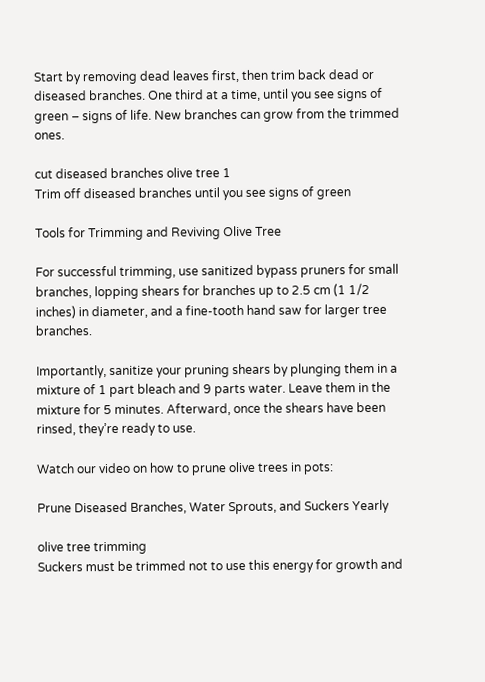Start by removing dead leaves first, then trim back dead or diseased branches. One third at a time, until you see signs of green – signs of life. New branches can grow from the trimmed ones.

cut diseased branches olive tree 1
Trim off diseased branches until you see signs of green

Tools for Trimming and Reviving Olive Tree

For successful trimming, use sanitized bypass pruners for small branches, lopping shears for branches up to 2.5 cm (1 1/2 inches) in diameter, and a fine-tooth hand saw for larger tree branches.

Importantly, sanitize your pruning shears by plunging them in a mixture of 1 part bleach and 9 parts water. Leave them in the mixture for 5 minutes. Afterward, once the shears have been rinsed, they’re ready to use.

Watch our video on how to prune olive trees in pots:

Prune Diseased Branches, Water Sprouts, and Suckers Yearly

olive tree trimming
Suckers must be trimmed not to use this energy for growth and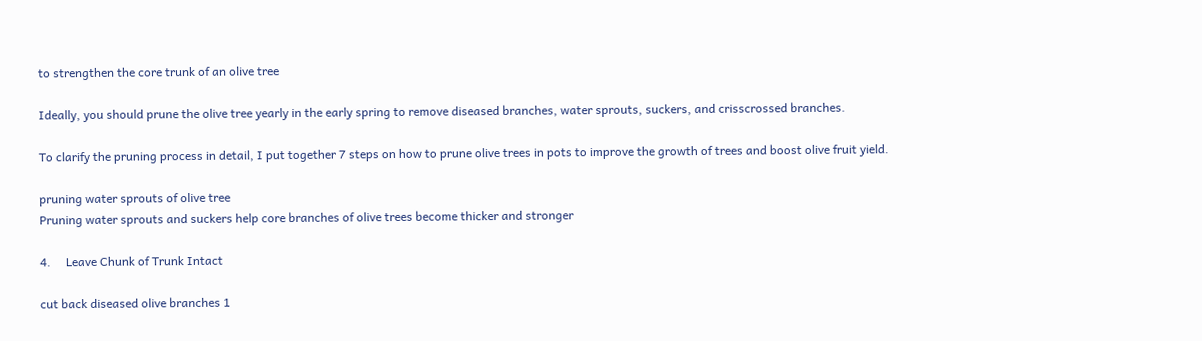to strengthen the core trunk of an olive tree

Ideally, you should prune the olive tree yearly in the early spring to remove diseased branches, water sprouts, suckers, and crisscrossed branches.

To clarify the pruning process in detail, I put together 7 steps on how to prune olive trees in pots to improve the growth of trees and boost olive fruit yield.

pruning water sprouts of olive tree
Pruning water sprouts and suckers help core branches of olive trees become thicker and stronger

4.     Leave Chunk of Trunk Intact

cut back diseased olive branches 1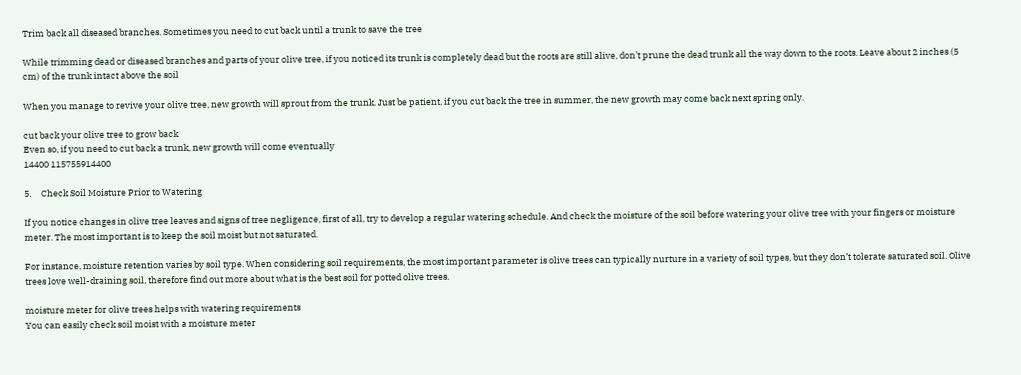Trim back all diseased branches. Sometimes you need to cut back until a trunk to save the tree

While trimming dead or diseased branches and parts of your olive tree, if you noticed its trunk is completely dead but the roots are still alive, don’t prune the dead trunk all the way down to the roots. Leave about 2 inches (5 cm) of the trunk intact above the soil

When you manage to revive your olive tree, new growth will sprout from the trunk. Just be patient, if you cut back the tree in summer, the new growth may come back next spring only.

cut back your olive tree to grow back
Even so, if you need to cut back a trunk, new growth will come eventually
14400 115755914400

5.     Check Soil Moisture Prior to Watering

If you notice changes in olive tree leaves and signs of tree negligence, first of all, try to develop a regular watering schedule. And check the moisture of the soil before watering your olive tree with your fingers or moisture meter. The most important is to keep the soil moist but not saturated.

For instance, moisture retention varies by soil type. When considering soil requirements, the most important parameter is olive trees can typically nurture in a variety of soil types, but they don’t tolerate saturated soil. Olive trees love well-draining soil, therefore find out more about what is the best soil for potted olive trees.

moisture meter for olive trees helps with watering requirements
You can easily check soil moist with a moisture meter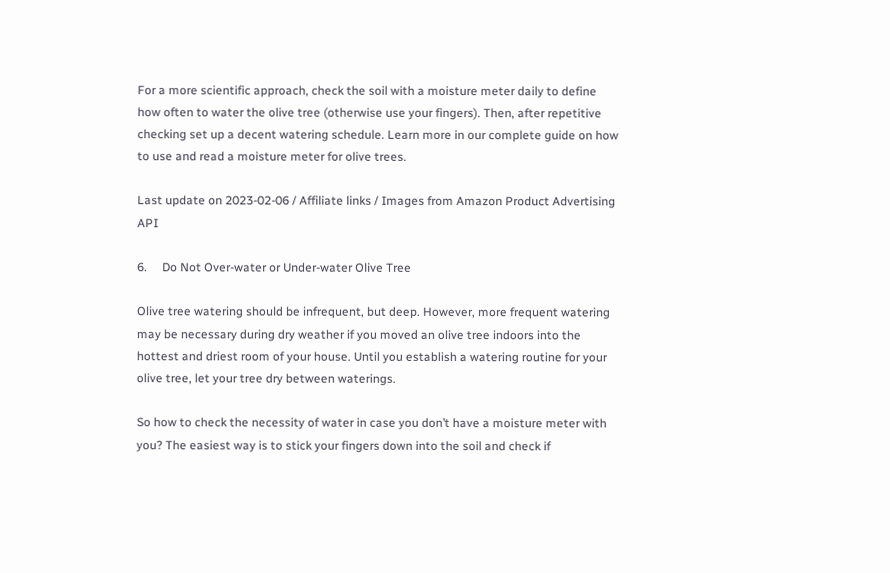For a more scientific approach, check the soil with a moisture meter daily to define how often to water the olive tree (otherwise use your fingers). Then, after repetitive checking set up a decent watering schedule. Learn more in our complete guide on how to use and read a moisture meter for olive trees.

Last update on 2023-02-06 / Affiliate links / Images from Amazon Product Advertising API

6.     Do Not Over-water or Under-water Olive Tree

Olive tree watering should be infrequent, but deep. However, more frequent watering may be necessary during dry weather if you moved an olive tree indoors into the hottest and driest room of your house. Until you establish a watering routine for your olive tree, let your tree dry between waterings.

So how to check the necessity of water in case you don’t have a moisture meter with you? The easiest way is to stick your fingers down into the soil and check if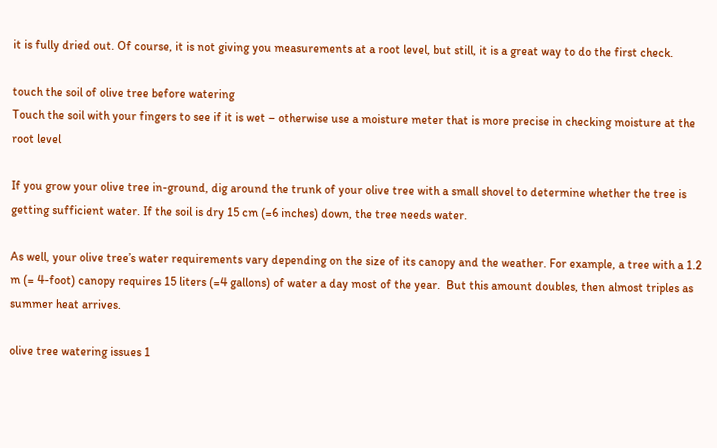it is fully dried out. Of course, it is not giving you measurements at a root level, but still, it is a great way to do the first check.

touch the soil of olive tree before watering
Touch the soil with your fingers to see if it is wet – otherwise use a moisture meter that is more precise in checking moisture at the root level

If you grow your olive tree in-ground, dig around the trunk of your olive tree with a small shovel to determine whether the tree is getting sufficient water. If the soil is dry 15 cm (=6 inches) down, the tree needs water.

As well, your olive tree’s water requirements vary depending on the size of its canopy and the weather. For example, a tree with a 1.2 m (= 4-foot) canopy requires 15 liters (=4 gallons) of water a day most of the year.  But this amount doubles, then almost triples as summer heat arrives.

olive tree watering issues 1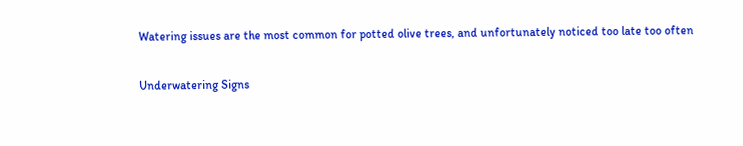Watering issues are the most common for potted olive trees, and unfortunately noticed too late too often

Underwatering Signs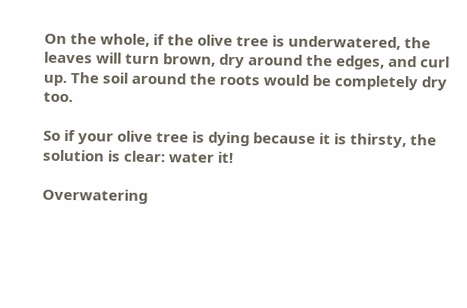On the whole, if the olive tree is underwatered, the leaves will turn brown, dry around the edges, and curl up. The soil around the roots would be completely dry too.

So if your olive tree is dying because it is thirsty, the solution is clear: water it!

Overwatering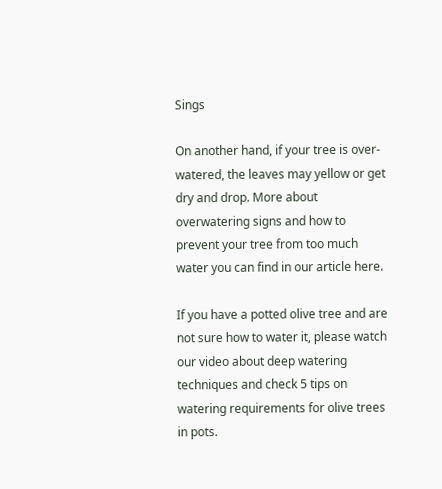Sings

On another hand, if your tree is over-watered, the leaves may yellow or get dry and drop. More about overwatering signs and how to prevent your tree from too much water you can find in our article here.

If you have a potted olive tree and are not sure how to water it, please watch our video about deep watering techniques and check 5 tips on watering requirements for olive trees in pots.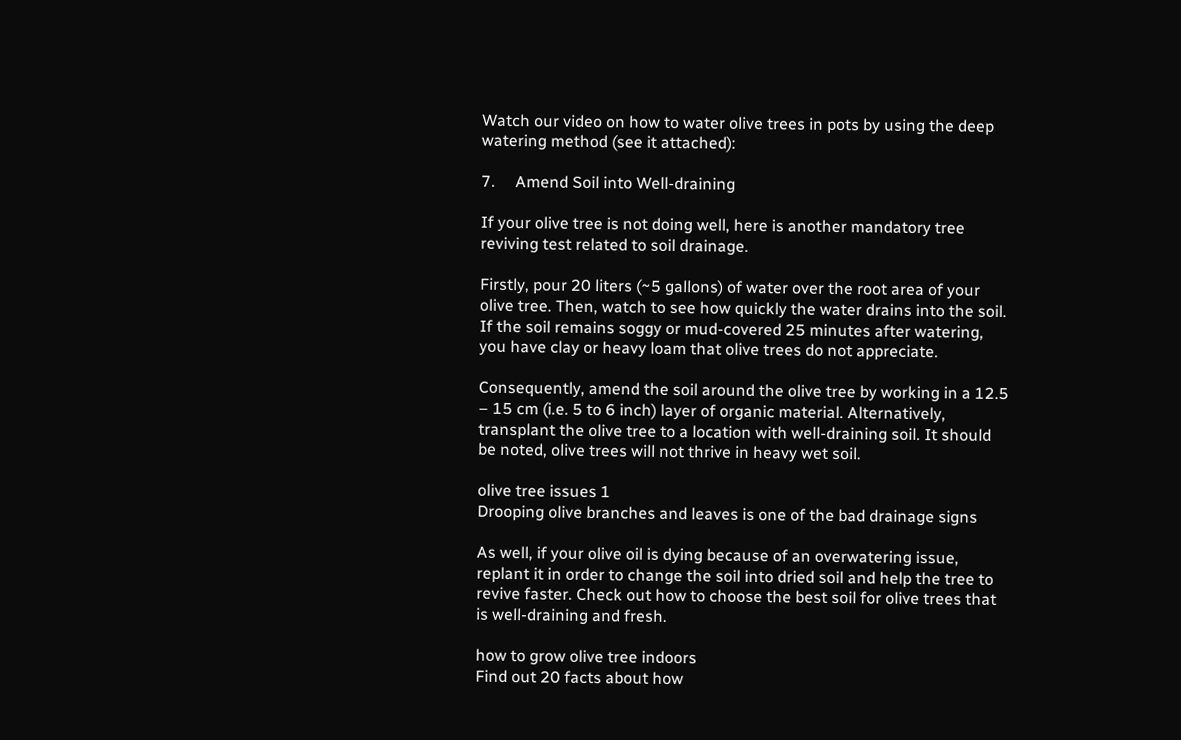Watch our video on how to water olive trees in pots by using the deep watering method (see it attached):

7.     Amend Soil into Well-draining

If your olive tree is not doing well, here is another mandatory tree reviving test related to soil drainage.

Firstly, pour 20 liters (~5 gallons) of water over the root area of your olive tree. Then, watch to see how quickly the water drains into the soil. If the soil remains soggy or mud-covered 25 minutes after watering, you have clay or heavy loam that olive trees do not appreciate.

Consequently, amend the soil around the olive tree by working in a 12.5 – 15 cm (i.e. 5 to 6 inch) layer of organic material. Alternatively, transplant the olive tree to a location with well-draining soil. It should be noted, olive trees will not thrive in heavy wet soil.

olive tree issues 1
Drooping olive branches and leaves is one of the bad drainage signs

As well, if your olive oil is dying because of an overwatering issue, replant it in order to change the soil into dried soil and help the tree to revive faster. Check out how to choose the best soil for olive trees that is well-draining and fresh.

how to grow olive tree indoors
Find out 20 facts about how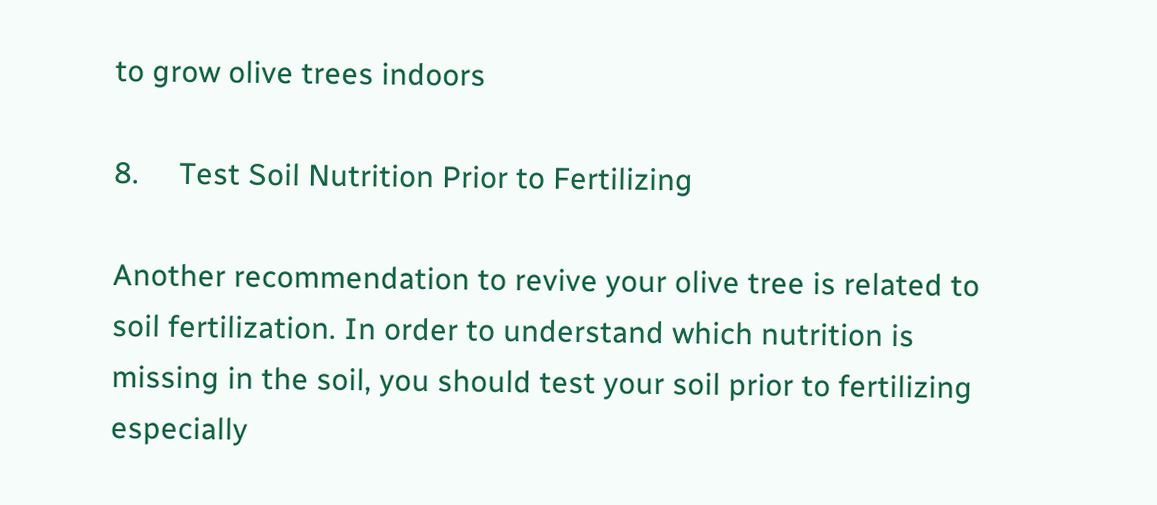to grow olive trees indoors

8.     Test Soil Nutrition Prior to Fertilizing

Another recommendation to revive your olive tree is related to soil fertilization. In order to understand which nutrition is missing in the soil, you should test your soil prior to fertilizing especially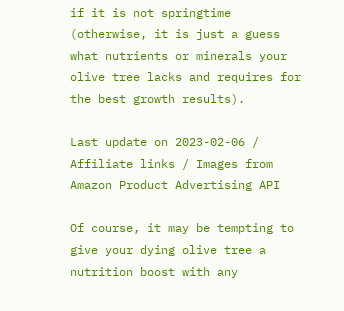if it is not springtime (otherwise, it is just a guess what nutrients or minerals your olive tree lacks and requires for the best growth results).

Last update on 2023-02-06 / Affiliate links / Images from Amazon Product Advertising API

Of course, it may be tempting to give your dying olive tree a nutrition boost with any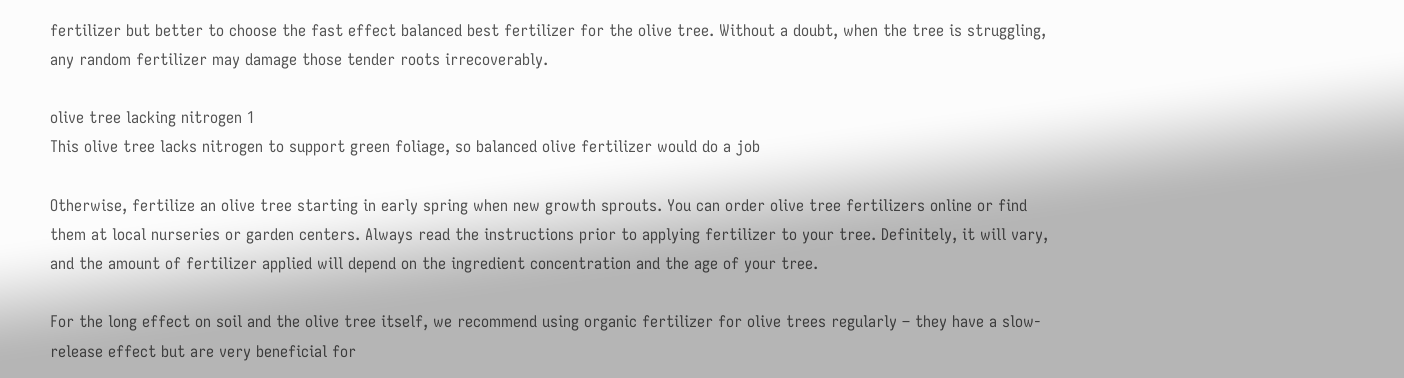fertilizer but better to choose the fast effect balanced best fertilizer for the olive tree. Without a doubt, when the tree is struggling, any random fertilizer may damage those tender roots irrecoverably.

olive tree lacking nitrogen 1
This olive tree lacks nitrogen to support green foliage, so balanced olive fertilizer would do a job

Otherwise, fertilize an olive tree starting in early spring when new growth sprouts. You can order olive tree fertilizers online or find them at local nurseries or garden centers. Always read the instructions prior to applying fertilizer to your tree. Definitely, it will vary, and the amount of fertilizer applied will depend on the ingredient concentration and the age of your tree.

For the long effect on soil and the olive tree itself, we recommend using organic fertilizer for olive trees regularly – they have a slow-release effect but are very beneficial for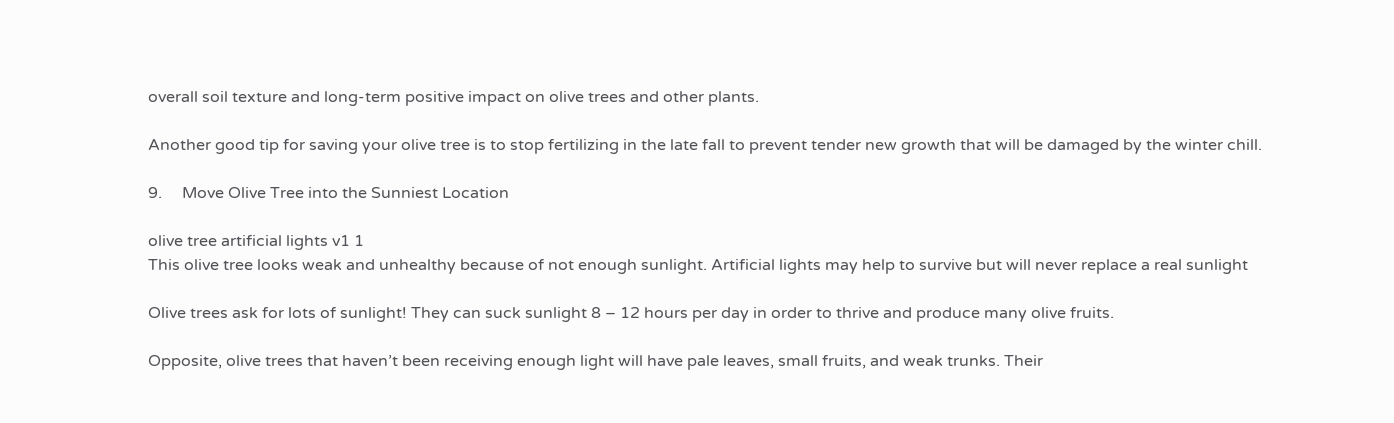overall soil texture and long-term positive impact on olive trees and other plants.

Another good tip for saving your olive tree is to stop fertilizing in the late fall to prevent tender new growth that will be damaged by the winter chill.

9.     Move Olive Tree into the Sunniest Location

olive tree artificial lights v1 1
This olive tree looks weak and unhealthy because of not enough sunlight. Artificial lights may help to survive but will never replace a real sunlight

Olive trees ask for lots of sunlight! They can suck sunlight 8 – 12 hours per day in order to thrive and produce many olive fruits.

Opposite, olive trees that haven’t been receiving enough light will have pale leaves, small fruits, and weak trunks. Their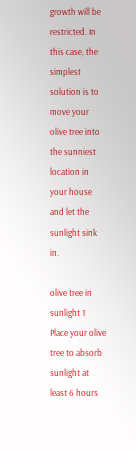growth will be restricted. In this case, the simplest solution is to move your olive tree into the sunniest location in your house and let the sunlight sink in.

olive tree in sunlight 1
Place your olive tree to absorb sunlight at least 6 hours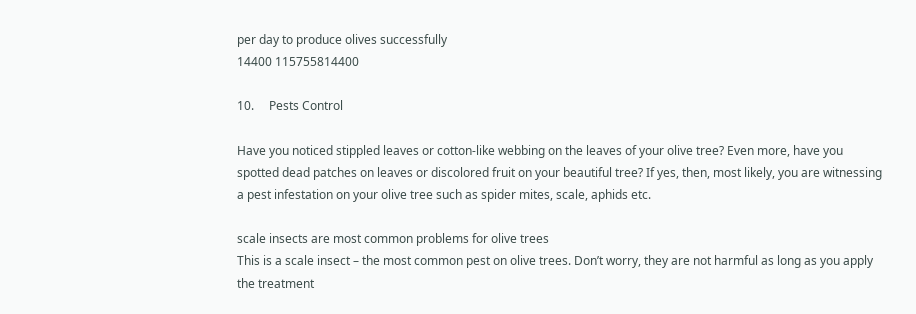per day to produce olives successfully
14400 115755814400

10.     Pests Control

Have you noticed stippled leaves or cotton-like webbing on the leaves of your olive tree? Even more, have you spotted dead patches on leaves or discolored fruit on your beautiful tree? If yes, then, most likely, you are witnessing a pest infestation on your olive tree such as spider mites, scale, aphids etc.

scale insects are most common problems for olive trees
This is a scale insect – the most common pest on olive trees. Don’t worry, they are not harmful as long as you apply the treatment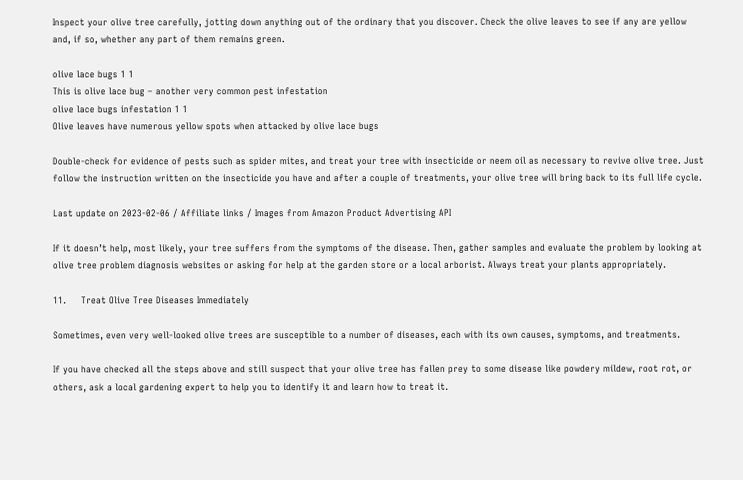Inspect your olive tree carefully, jotting down anything out of the ordinary that you discover. Check the olive leaves to see if any are yellow and, if so, whether any part of them remains green.

olive lace bugs 1 1
This is olive lace bug – another very common pest infestation
olive lace bugs infestation 1 1
Olive leaves have numerous yellow spots when attacked by olive lace bugs

Double-check for evidence of pests such as spider mites, and treat your tree with insecticide or neem oil as necessary to revive olive tree. Just follow the instruction written on the insecticide you have and after a couple of treatments, your olive tree will bring back to its full life cycle.

Last update on 2023-02-06 / Affiliate links / Images from Amazon Product Advertising API

If it doesn’t help, most likely, your tree suffers from the symptoms of the disease. Then, gather samples and evaluate the problem by looking at olive tree problem diagnosis websites or asking for help at the garden store or a local arborist. Always treat your plants appropriately.

11.     Treat Olive Tree Diseases Immediately

Sometimes, even very well-looked olive trees are susceptible to a number of diseases, each with its own causes, symptoms, and treatments.

If you have checked all the steps above and still suspect that your olive tree has fallen prey to some disease like powdery mildew, root rot, or others, ask a local gardening expert to help you to identify it and learn how to treat it.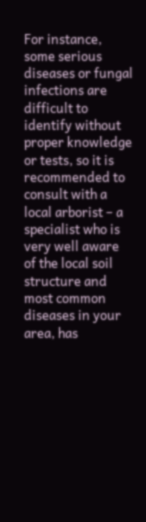For instance, some serious diseases or fungal infections are difficult to identify without proper knowledge or tests, so it is recommended to consult with a local arborist – a specialist who is very well aware of the local soil structure and most common diseases in your area, has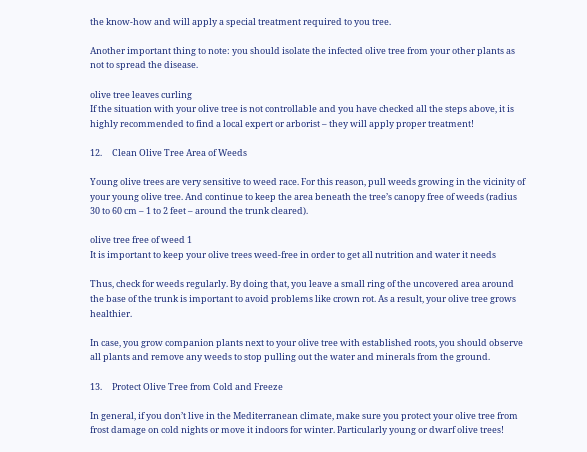the know-how and will apply a special treatment required to you tree.

Another important thing to note: you should isolate the infected olive tree from your other plants as not to spread the disease.

olive tree leaves curling
If the situation with your olive tree is not controllable and you have checked all the steps above, it is highly recommended to find a local expert or arborist – they will apply proper treatment!

12.     Clean Olive Tree Area of Weeds

Young olive trees are very sensitive to weed race. For this reason, pull weeds growing in the vicinity of your young olive tree. And continue to keep the area beneath the tree’s canopy free of weeds (radius 30 to 60 cm – 1 to 2 feet – around the trunk cleared).

olive tree free of weed 1
It is important to keep your olive trees weed-free in order to get all nutrition and water it needs

Thus, check for weeds regularly. By doing that, you leave a small ring of the uncovered area around the base of the trunk is important to avoid problems like crown rot. As a result, your olive tree grows healthier.

In case, you grow companion plants next to your olive tree with established roots, you should observe all plants and remove any weeds to stop pulling out the water and minerals from the ground.

13.     Protect Olive Tree from Cold and Freeze

In general, if you don’t live in the Mediterranean climate, make sure you protect your olive tree from frost damage on cold nights or move it indoors for winter. Particularly young or dwarf olive trees!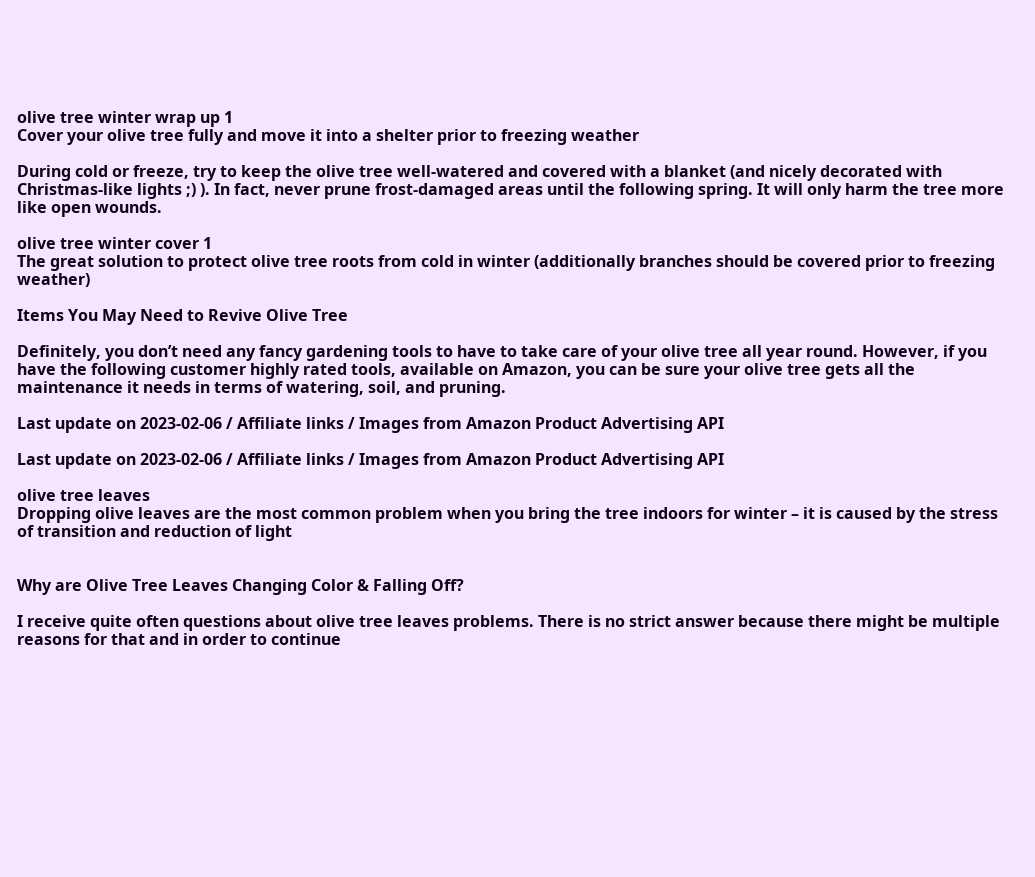olive tree winter wrap up 1
Cover your olive tree fully and move it into a shelter prior to freezing weather

During cold or freeze, try to keep the olive tree well-watered and covered with a blanket (and nicely decorated with Christmas-like lights ;) ). In fact, never prune frost-damaged areas until the following spring. It will only harm the tree more like open wounds.

olive tree winter cover 1
The great solution to protect olive tree roots from cold in winter (additionally branches should be covered prior to freezing weather)

Items You May Need to Revive Olive Tree

Definitely, you don’t need any fancy gardening tools to have to take care of your olive tree all year round. However, if you have the following customer highly rated tools, available on Amazon, you can be sure your olive tree gets all the maintenance it needs in terms of watering, soil, and pruning.

Last update on 2023-02-06 / Affiliate links / Images from Amazon Product Advertising API

Last update on 2023-02-06 / Affiliate links / Images from Amazon Product Advertising API

olive tree leaves
Dropping olive leaves are the most common problem when you bring the tree indoors for winter – it is caused by the stress of transition and reduction of light


Why are Olive Tree Leaves Changing Color & Falling Off?

I receive quite often questions about olive tree leaves problems. There is no strict answer because there might be multiple reasons for that and in order to continue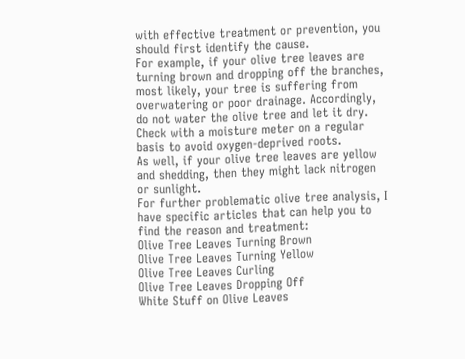with effective treatment or prevention, you should first identify the cause.
For example, if your olive tree leaves are turning brown and dropping off the branches, most likely, your tree is suffering from overwatering or poor drainage. Accordingly, do not water the olive tree and let it dry. Check with a moisture meter on a regular basis to avoid oxygen-deprived roots.
As well, if your olive tree leaves are yellow and shedding, then they might lack nitrogen or sunlight.
For further problematic olive tree analysis, I have specific articles that can help you to find the reason and treatment:
Olive Tree Leaves Turning Brown
Olive Tree Leaves Turning Yellow
Olive Tree Leaves Curling
Olive Tree Leaves Dropping Off
White Stuff on Olive Leaves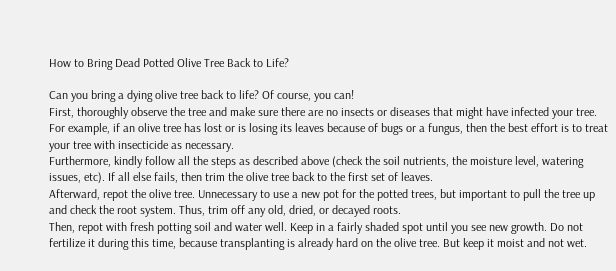How to Bring Dead Potted Olive Tree Back to Life?

Can you bring a dying olive tree back to life? Of course, you can!
First, thoroughly observe the tree and make sure there are no insects or diseases that might have infected your tree. For example, if an olive tree has lost or is losing its leaves because of bugs or a fungus, then the best effort is to treat your tree with insecticide as necessary.
Furthermore, kindly follow all the steps as described above (check the soil nutrients, the moisture level, watering issues, etc). If all else fails, then trim the olive tree back to the first set of leaves.
Afterward, repot the olive tree. Unnecessary to use a new pot for the potted trees, but important to pull the tree up and check the root system. Thus, trim off any old, dried, or decayed roots.
Then, repot with fresh potting soil and water well. Keep in a fairly shaded spot until you see new growth. Do not fertilize it during this time, because transplanting is already hard on the olive tree. But keep it moist and not wet.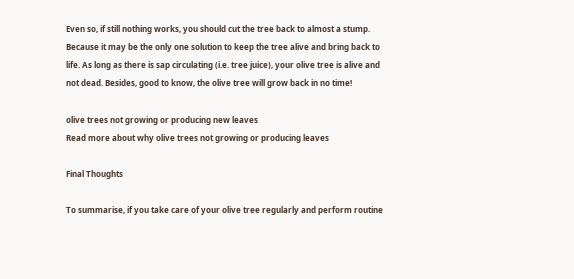Even so, if still nothing works, you should cut the tree back to almost a stump. Because it may be the only one solution to keep the tree alive and bring back to life. As long as there is sap circulating (i.e. tree juice), your olive tree is alive and not dead. Besides, good to know, the olive tree will grow back in no time!

olive trees not growing or producing new leaves
Read more about why olive trees not growing or producing leaves

Final Thoughts

To summarise, if you take care of your olive tree regularly and perform routine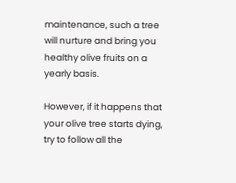maintenance, such a tree will nurture and bring you healthy olive fruits on a yearly basis.

However, if it happens that your olive tree starts dying, try to follow all the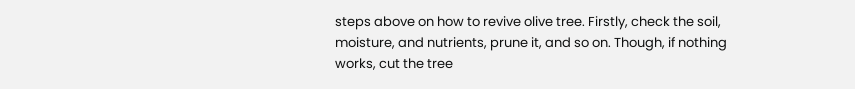steps above on how to revive olive tree. Firstly, check the soil, moisture, and nutrients, prune it, and so on. Though, if nothing works, cut the tree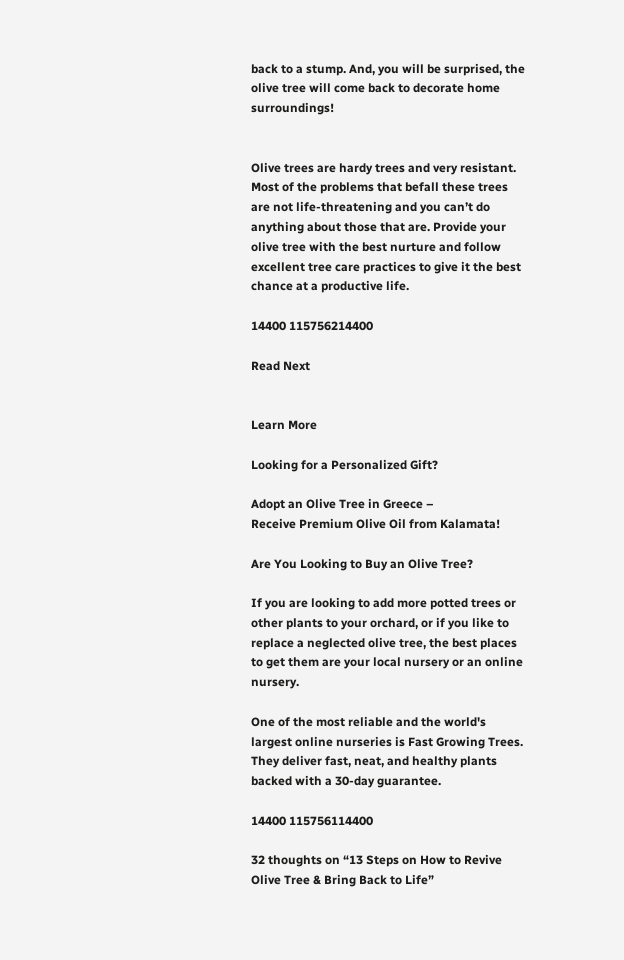back to a stump. And, you will be surprised, the olive tree will come back to decorate home surroundings!


Olive trees are hardy trees and very resistant. Most of the problems that befall these trees are not life-threatening and you can’t do anything about those that are. Provide your olive tree with the best nurture and follow excellent tree care practices to give it the best chance at a productive life.

14400 115756214400

Read Next


Learn More

Looking for a Personalized Gift?

Adopt an Olive Tree in Greece –
Receive Premium Olive Oil from Kalamata!

Are You Looking to Buy an Olive Tree?

If you are looking to add more potted trees or other plants to your orchard, or if you like to replace a neglected olive tree, the best places to get them are your local nursery or an online nursery.

One of the most reliable and the world's largest online nurseries is Fast Growing Trees. They deliver fast, neat, and healthy plants backed with a 30-day guarantee.

14400 115756114400

32 thoughts on “13 Steps on How to Revive Olive Tree & Bring Back to Life”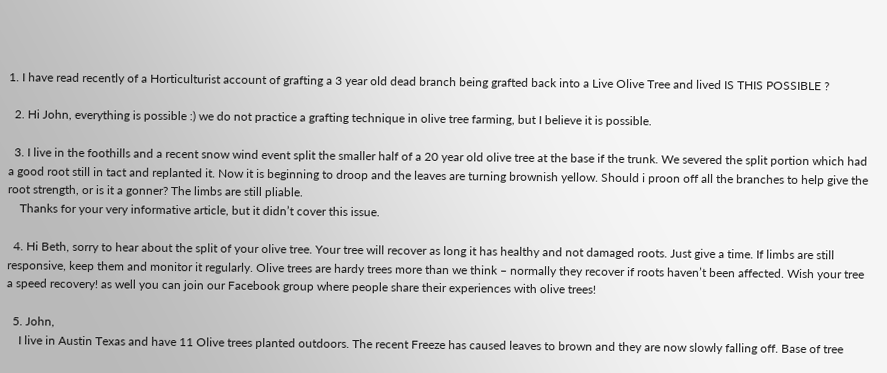1. I have read recently of a Horticulturist account of grafting a 3 year old dead branch being grafted back into a Live Olive Tree and lived IS THIS POSSIBLE ?

  2. Hi John, everything is possible :) we do not practice a grafting technique in olive tree farming, but I believe it is possible.

  3. I live in the foothills and a recent snow wind event split the smaller half of a 20 year old olive tree at the base if the trunk. We severed the split portion which had a good root still in tact and replanted it. Now it is beginning to droop and the leaves are turning brownish yellow. Should i proon off all the branches to help give the root strength, or is it a gonner? The limbs are still pliable.
    Thanks for your very informative article, but it didn’t cover this issue.

  4. Hi Beth, sorry to hear about the split of your olive tree. Your tree will recover as long it has healthy and not damaged roots. Just give a time. If limbs are still responsive, keep them and monitor it regularly. Olive trees are hardy trees more than we think – normally they recover if roots haven’t been affected. Wish your tree a speed recovery! as well you can join our Facebook group where people share their experiences with olive trees!

  5. John,
    I live in Austin Texas and have 11 Olive trees planted outdoors. The recent Freeze has caused leaves to brown and they are now slowly falling off. Base of tree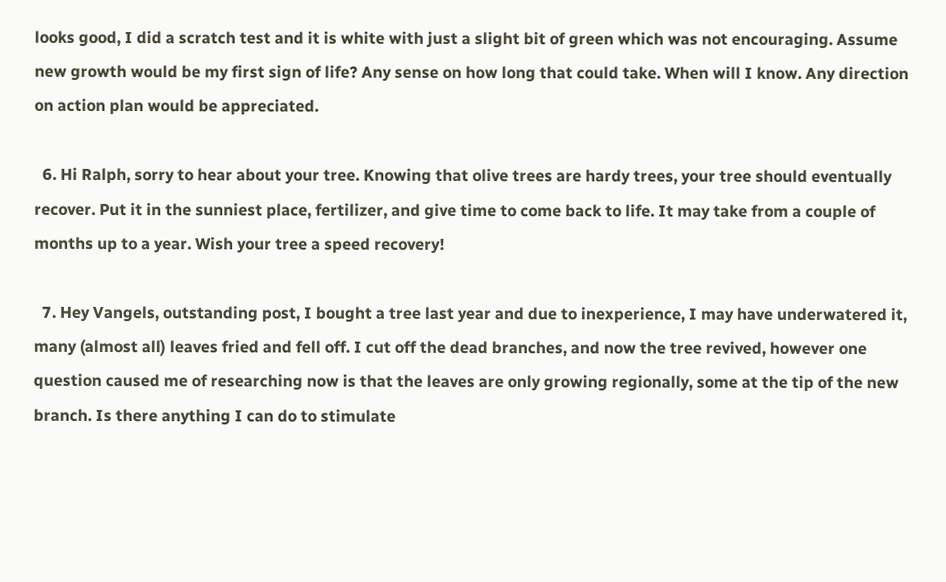looks good, I did a scratch test and it is white with just a slight bit of green which was not encouraging. Assume new growth would be my first sign of life? Any sense on how long that could take. When will I know. Any direction on action plan would be appreciated.

  6. Hi Ralph, sorry to hear about your tree. Knowing that olive trees are hardy trees, your tree should eventually recover. Put it in the sunniest place, fertilizer, and give time to come back to life. It may take from a couple of months up to a year. Wish your tree a speed recovery!

  7. Hey Vangels, outstanding post, I bought a tree last year and due to inexperience, I may have underwatered it, many (almost all) leaves fried and fell off. I cut off the dead branches, and now the tree revived, however one question caused me of researching now is that the leaves are only growing regionally, some at the tip of the new branch. Is there anything I can do to stimulate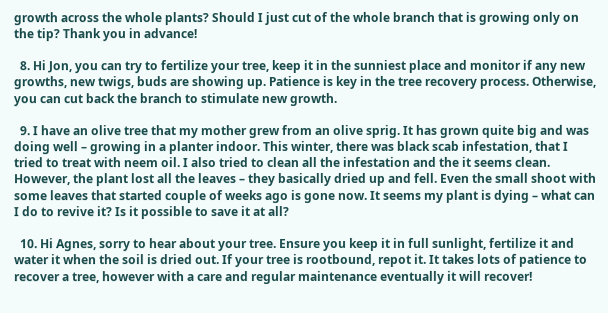growth across the whole plants? Should I just cut of the whole branch that is growing only on the tip? Thank you in advance!

  8. Hi Jon, you can try to fertilize your tree, keep it in the sunniest place and monitor if any new growths, new twigs, buds are showing up. Patience is key in the tree recovery process. Otherwise, you can cut back the branch to stimulate new growth.

  9. I have an olive tree that my mother grew from an olive sprig. It has grown quite big and was doing well – growing in a planter indoor. This winter, there was black scab infestation, that I tried to treat with neem oil. I also tried to clean all the infestation and the it seems clean. However, the plant lost all the leaves – they basically dried up and fell. Even the small shoot with some leaves that started couple of weeks ago is gone now. It seems my plant is dying – what can I do to revive it? Is it possible to save it at all?

  10. Hi Agnes, sorry to hear about your tree. Ensure you keep it in full sunlight, fertilize it and water it when the soil is dried out. If your tree is rootbound, repot it. It takes lots of patience to recover a tree, however with a care and regular maintenance eventually it will recover!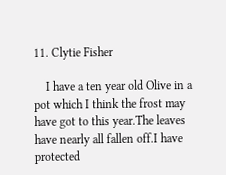11. Clytie Fisher

    I have a ten year old Olive in a pot which I think the frost may have got to this year.The leaves have nearly all fallen off.I have protected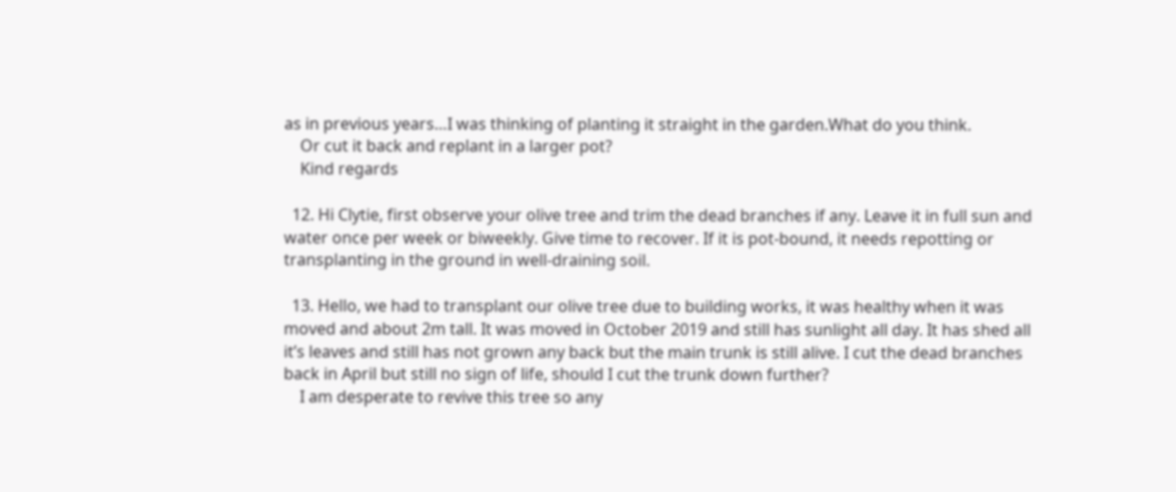as in previous years…I was thinking of planting it straight in the garden.What do you think.
    Or cut it back and replant in a larger pot?
    Kind regards

  12. Hi Clytie, first observe your olive tree and trim the dead branches if any. Leave it in full sun and water once per week or biweekly. Give time to recover. If it is pot-bound, it needs repotting or transplanting in the ground in well-draining soil.

  13. Hello, we had to transplant our olive tree due to building works, it was healthy when it was moved and about 2m tall. It was moved in October 2019 and still has sunlight all day. It has shed all it’s leaves and still has not grown any back but the main trunk is still alive. I cut the dead branches back in April but still no sign of life, should I cut the trunk down further?
    I am desperate to revive this tree so any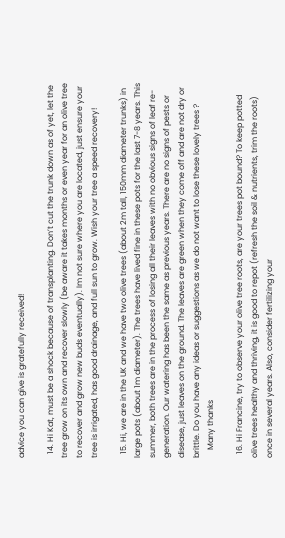advice you can give is gratefully received!

  14. Hi Kat, must be a shock because of transplanting. Don’t cut the trunk down as of yet, let the tree grow on its own and recover slowly (be aware it takes months or even year for an olive tree to recover and grow new buds eventually). Im not sure where you are located, just ensure your tree is irrigated, has good drainage, and full sun to grow. Wish your tree a speed recovery!

  15. Hi, we are in the UK and we have two olive trees (about 2m tall, 150mm diameter trunks) in large pots (about 1m diameter). The trees have lived fine in these pots for the last 7-8 years. This summer, both trees are in the process of losing all their leaves with no obvious signs of leaf re-generation. Our watering has been the same as previous years. There are no signs of pests or disease, just leaves on the ground. The leaves are green when they come off and are not dry or brittle. Do you have any ideas or suggestions as we do not want to lose these lovely trees ?
    Many thanks

  16. Hi Francine, try to observe your olive tree roots, are your trees pot bound? To keep potted olive trees healthy and thriving, it is good to repot (refresh the soil & nutrients, trim the roots) once in several years. Also, consider fertilizing your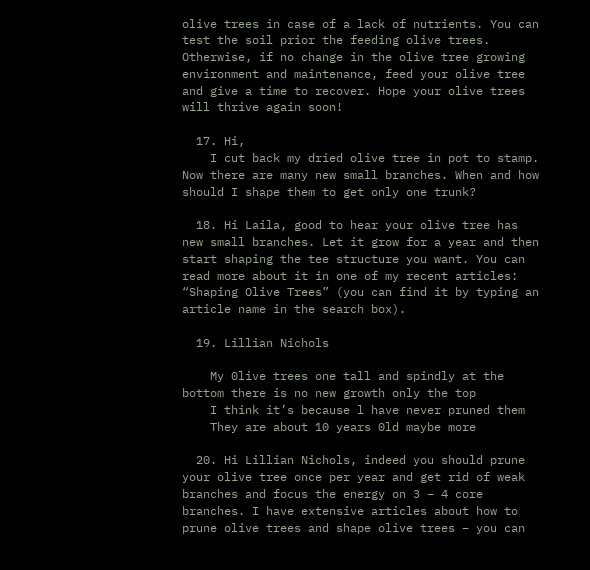olive trees in case of a lack of nutrients. You can test the soil prior the feeding olive trees. Otherwise, if no change in the olive tree growing environment and maintenance, feed your olive tree and give a time to recover. Hope your olive trees will thrive again soon!

  17. Hi,
    I cut back my dried olive tree in pot to stamp. Now there are many new small branches. When and how should I shape them to get only one trunk?

  18. Hi Laila, good to hear your olive tree has new small branches. Let it grow for a year and then start shaping the tee structure you want. You can read more about it in one of my recent articles: “Shaping Olive Trees” (you can find it by typing an article name in the search box).

  19. Lillian Nichols

    My 0live trees one tall and spindly at the bottom there is no new growth only the top
    I think it’s because l have never pruned them
    They are about 10 years 0ld maybe more

  20. Hi Lillian Nichols, indeed you should prune your olive tree once per year and get rid of weak branches and focus the energy on 3 – 4 core branches. I have extensive articles about how to prune olive trees and shape olive trees – you can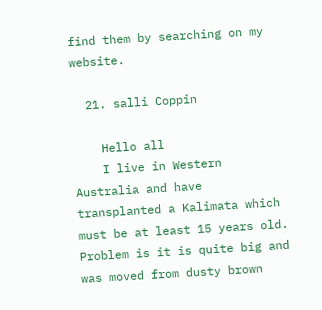find them by searching on my website.

  21. salli Coppin

    Hello all
    I live in Western Australia and have transplanted a Kalimata which must be at least 15 years old. Problem is it is quite big and was moved from dusty brown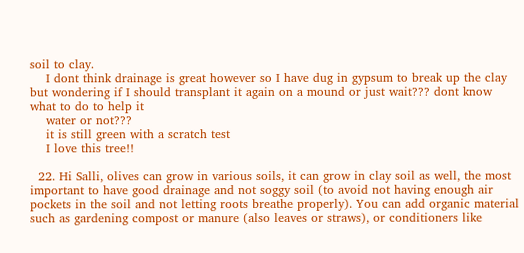soil to clay.
    I dont think drainage is great however so I have dug in gypsum to break up the clay but wondering if I should transplant it again on a mound or just wait??? dont know what to do to help it
    water or not???
    it is still green with a scratch test
    I love this tree!!

  22. Hi Salli, olives can grow in various soils, it can grow in clay soil as well, the most important to have good drainage and not soggy soil (to avoid not having enough air pockets in the soil and not letting roots breathe properly). You can add organic material such as gardening compost or manure (also leaves or straws), or conditioners like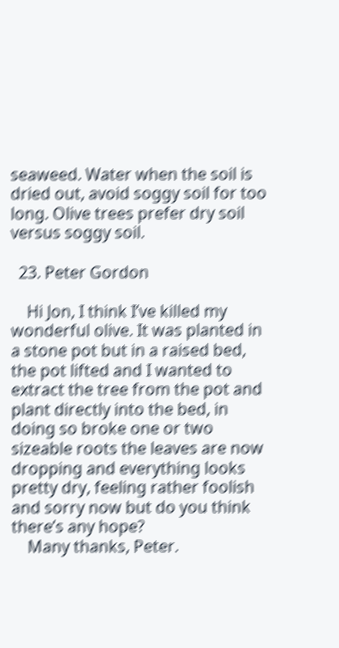seaweed. Water when the soil is dried out, avoid soggy soil for too long. Olive trees prefer dry soil versus soggy soil.

  23. Peter Gordon

    Hi Jon, I think I’ve killed my wonderful olive. It was planted in a stone pot but in a raised bed, the pot lifted and I wanted to extract the tree from the pot and plant directly into the bed, in doing so broke one or two sizeable roots the leaves are now dropping and everything looks pretty dry, feeling rather foolish and sorry now but do you think there’s any hope?
    Many thanks, Peter.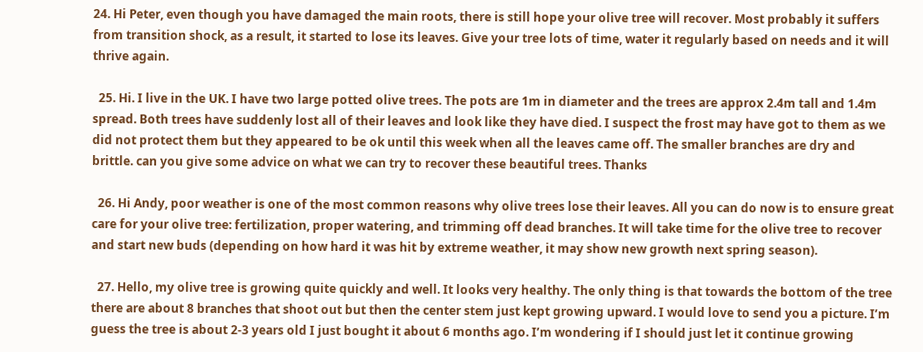24. Hi Peter, even though you have damaged the main roots, there is still hope your olive tree will recover. Most probably it suffers from transition shock, as a result, it started to lose its leaves. Give your tree lots of time, water it regularly based on needs and it will thrive again.

  25. Hi. I live in the UK. I have two large potted olive trees. The pots are 1m in diameter and the trees are approx 2.4m tall and 1.4m spread. Both trees have suddenly lost all of their leaves and look like they have died. I suspect the frost may have got to them as we did not protect them but they appeared to be ok until this week when all the leaves came off. The smaller branches are dry and brittle. can you give some advice on what we can try to recover these beautiful trees. Thanks

  26. Hi Andy, poor weather is one of the most common reasons why olive trees lose their leaves. All you can do now is to ensure great care for your olive tree: fertilization, proper watering, and trimming off dead branches. It will take time for the olive tree to recover and start new buds (depending on how hard it was hit by extreme weather, it may show new growth next spring season).

  27. Hello, my olive tree is growing quite quickly and well. It looks very healthy. The only thing is that towards the bottom of the tree there are about 8 branches that shoot out but then the center stem just kept growing upward. I would love to send you a picture. I’m guess the tree is about 2-3 years old I just bought it about 6 months ago. I’m wondering if I should just let it continue growing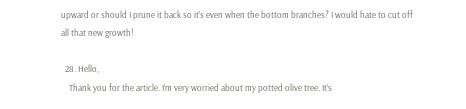upward or should I prune it back so it’s even when the bottom branches? I would hate to cut off all that new growth!

  28. Hello,
    Thank you for the article. I’m very worried about my potted olive tree. It’s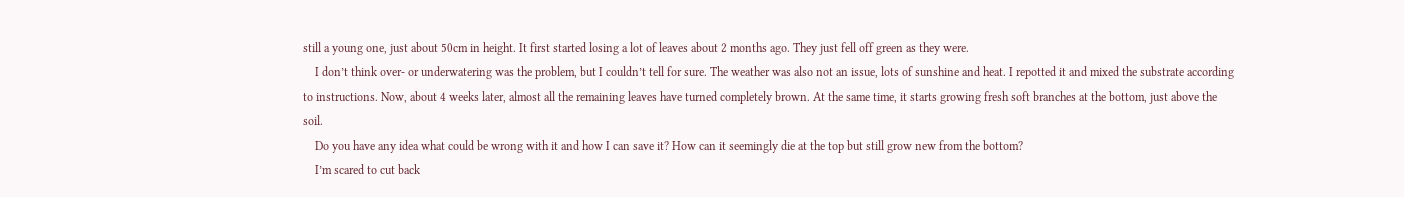still a young one, just about 50cm in height. It first started losing a lot of leaves about 2 months ago. They just fell off green as they were.
    I don’t think over- or underwatering was the problem, but I couldn’t tell for sure. The weather was also not an issue, lots of sunshine and heat. I repotted it and mixed the substrate according to instructions. Now, about 4 weeks later, almost all the remaining leaves have turned completely brown. At the same time, it starts growing fresh soft branches at the bottom, just above the soil.
    Do you have any idea what could be wrong with it and how I can save it? How can it seemingly die at the top but still grow new from the bottom?
    I’m scared to cut back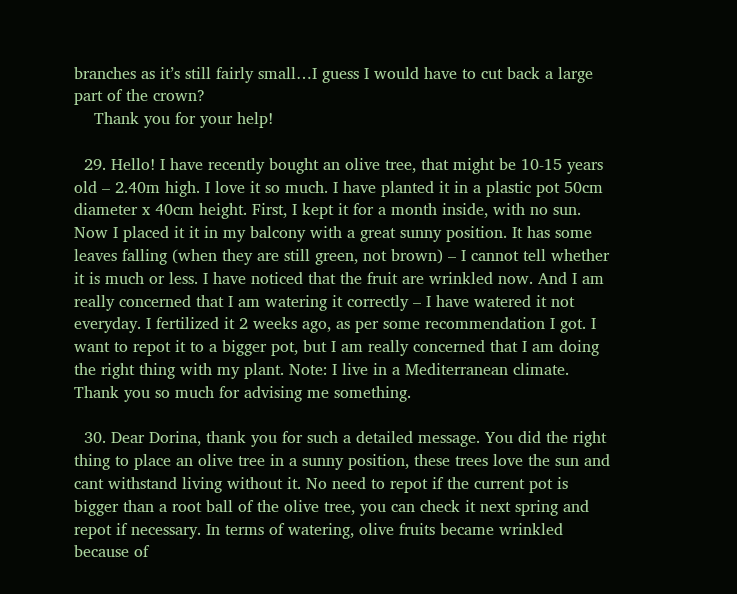branches as it’s still fairly small…I guess I would have to cut back a large part of the crown?
    Thank you for your help!

  29. Hello! I have recently bought an olive tree, that might be 10-15 years old – 2.40m high. I love it so much. I have planted it in a plastic pot 50cm diameter x 40cm height. First, I kept it for a month inside, with no sun. Now I placed it it in my balcony with a great sunny position. It has some leaves falling (when they are still green, not brown) – I cannot tell whether it is much or less. I have noticed that the fruit are wrinkled now. And I am really concerned that I am watering it correctly – I have watered it not everyday. I fertilized it 2 weeks ago, as per some recommendation I got. I want to repot it to a bigger pot, but I am really concerned that I am doing the right thing with my plant. Note: I live in a Mediterranean climate. Thank you so much for advising me something.

  30. Dear Dorina, thank you for such a detailed message. You did the right thing to place an olive tree in a sunny position, these trees love the sun and cant withstand living without it. No need to repot if the current pot is bigger than a root ball of the olive tree, you can check it next spring and repot if necessary. In terms of watering, olive fruits became wrinkled because of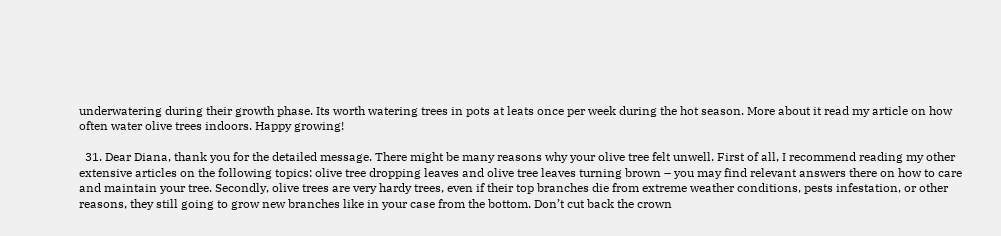underwatering during their growth phase. Its worth watering trees in pots at leats once per week during the hot season. More about it read my article on how often water olive trees indoors. Happy growing!

  31. Dear Diana, thank you for the detailed message. There might be many reasons why your olive tree felt unwell. First of all, I recommend reading my other extensive articles on the following topics: olive tree dropping leaves and olive tree leaves turning brown – you may find relevant answers there on how to care and maintain your tree. Secondly, olive trees are very hardy trees, even if their top branches die from extreme weather conditions, pests infestation, or other reasons, they still going to grow new branches like in your case from the bottom. Don’t cut back the crown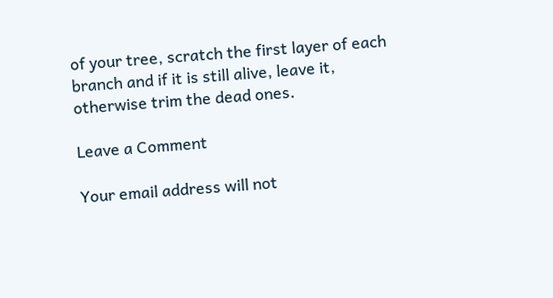of your tree, scratch the first layer of each branch and if it is still alive, leave it, otherwise trim the dead ones.

Leave a Comment

Your email address will not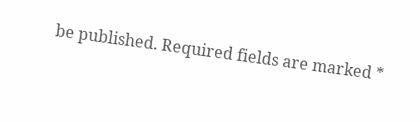be published. Required fields are marked *